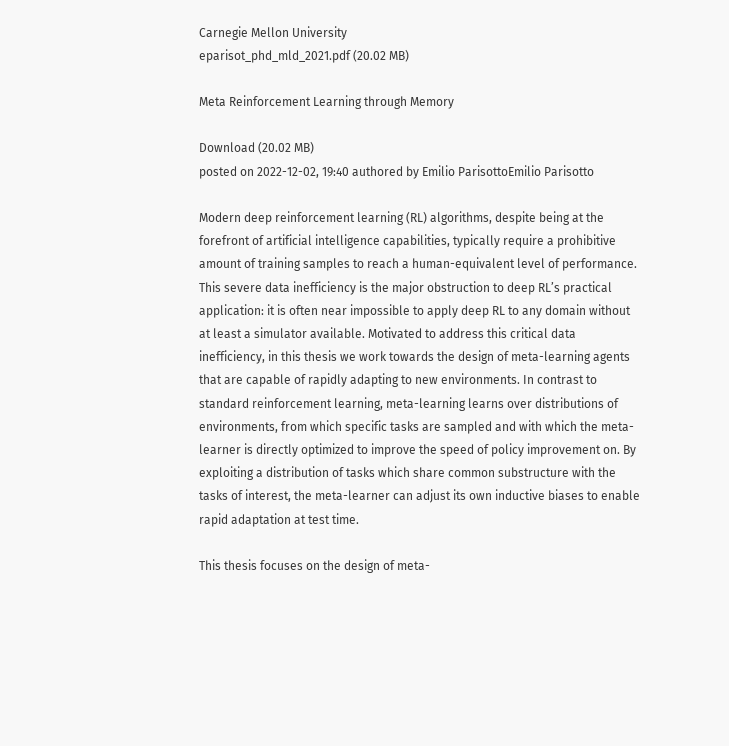Carnegie Mellon University
eparisot_phd_mld_2021.pdf (20.02 MB)

Meta Reinforcement Learning through Memory

Download (20.02 MB)
posted on 2022-12-02, 19:40 authored by Emilio ParisottoEmilio Parisotto

Modern deep reinforcement learning (RL) algorithms, despite being at the forefront of artificial intelligence capabilities, typically require a prohibitive amount of training samples to reach a human-equivalent level of performance. This severe data inefficiency is the major obstruction to deep RL’s practical application: it is often near impossible to apply deep RL to any domain without at least a simulator available. Motivated to address this critical data inefficiency, in this thesis we work towards the design of meta-learning agents that are capable of rapidly adapting to new environments. In contrast to standard reinforcement learning, meta-learning learns over distributions of environments, from which specific tasks are sampled and with which the meta-learner is directly optimized to improve the speed of policy improvement on. By exploiting a distribution of tasks which share common substructure with the tasks of interest, the meta-learner can adjust its own inductive biases to enable rapid adaptation at test time.

This thesis focuses on the design of meta-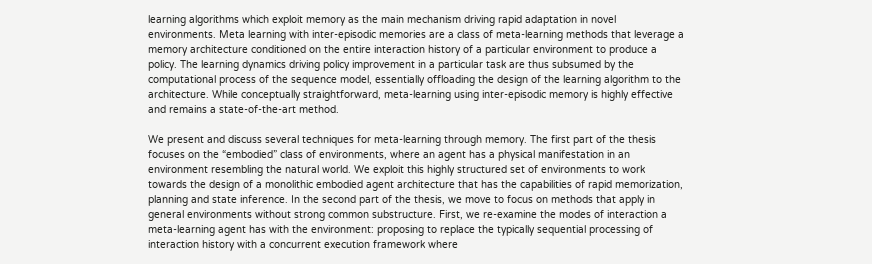learning algorithms which exploit memory as the main mechanism driving rapid adaptation in novel environments. Meta learning with inter-episodic memories are a class of meta-learning methods that leverage a memory architecture conditioned on the entire interaction history of a particular environment to produce a policy. The learning dynamics driving policy improvement in a particular task are thus subsumed by the computational process of the sequence model, essentially offloading the design of the learning algorithm to the architecture. While conceptually straightforward, meta-learning using inter-episodic memory is highly effective and remains a state-of-the-art method.

We present and discuss several techniques for meta-learning through memory. The first part of the thesis focuses on the “embodied” class of environments, where an agent has a physical manifestation in an environment resembling the natural world. We exploit this highly structured set of environments to work towards the design of a monolithic embodied agent architecture that has the capabilities of rapid memorization, planning and state inference. In the second part of the thesis, we move to focus on methods that apply in general environments without strong common substructure. First, we re-examine the modes of interaction a meta-learning agent has with the environment: proposing to replace the typically sequential processing of interaction history with a concurrent execution framework where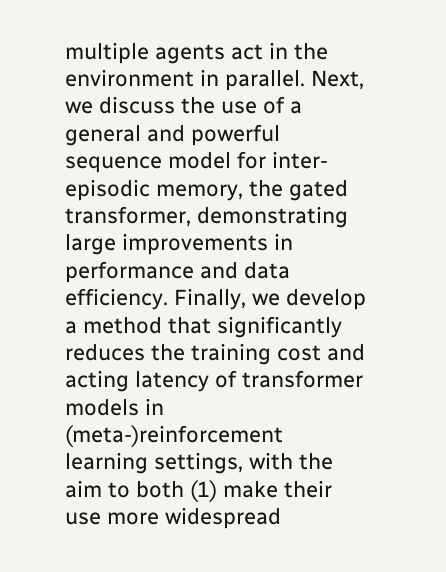multiple agents act in the environment in parallel. Next, we discuss the use of a general and powerful sequence model for inter-episodic memory, the gated transformer, demonstrating large improvements in performance and data efficiency. Finally, we develop a method that significantly reduces the training cost and acting latency of transformer models in (meta-)reinforcement learning settings, with the aim to both (1) make their use more widespread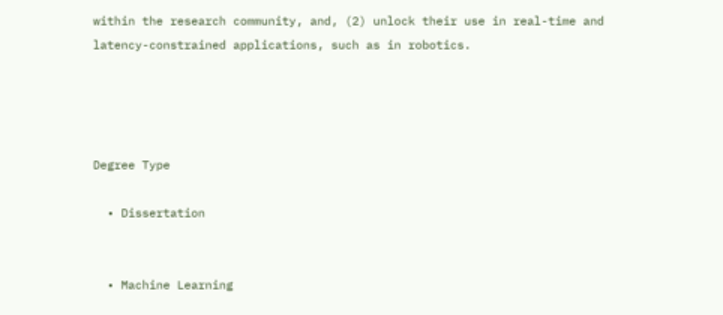within the research community, and, (2) unlock their use in real-time and latency-constrained applications, such as in robotics.




Degree Type

  • Dissertation


  • Machine Learning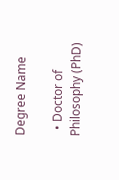Degree Name

  • Doctor of Philosophy (PhD)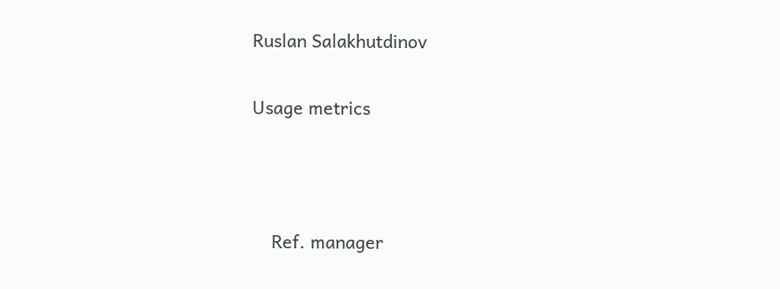Ruslan Salakhutdinov

Usage metrics



    Ref. manager